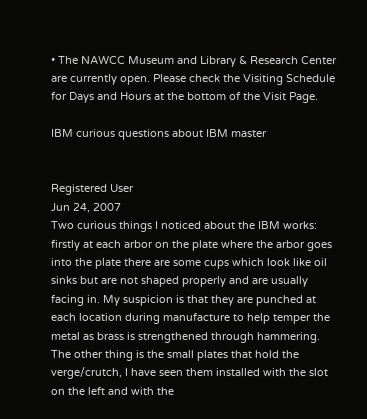• The NAWCC Museum and Library & Research Center are currently open. Please check the Visiting Schedule for Days and Hours at the bottom of the Visit Page.

IBM curious questions about IBM master


Registered User
Jun 24, 2007
Two curious things I noticed about the IBM works: firstly at each arbor on the plate where the arbor goes into the plate there are some cups which look like oil sinks but are not shaped properly and are usually facing in. My suspicion is that they are punched at each location during manufacture to help temper the metal as brass is strengthened through hammering.
The other thing is the small plates that hold the verge/crutch, I have seen them installed with the slot on the left and with the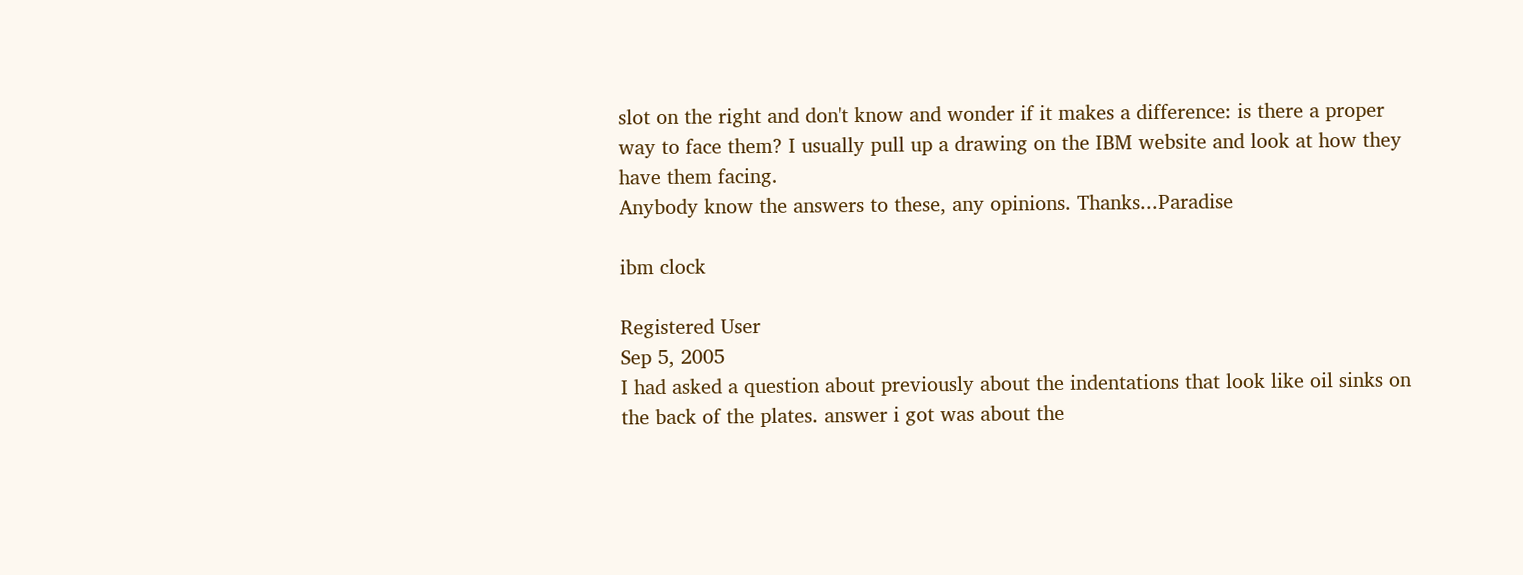slot on the right and don't know and wonder if it makes a difference: is there a proper way to face them? I usually pull up a drawing on the IBM website and look at how they have them facing.
Anybody know the answers to these, any opinions. Thanks...Paradise

ibm clock

Registered User
Sep 5, 2005
I had asked a question about previously about the indentations that look like oil sinks on the back of the plates. answer i got was about the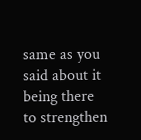same as you said about it being there to strengthen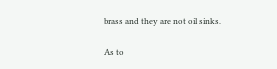brass and they are not oil sinks.

As to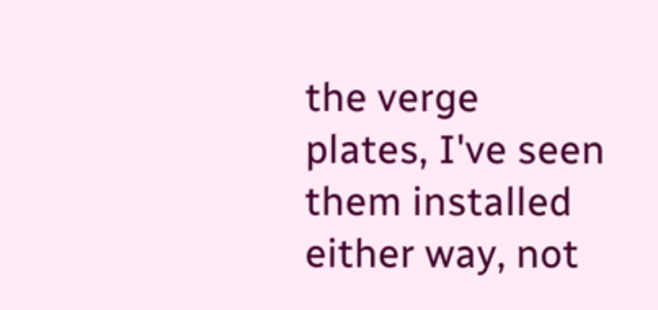the verge plates, I've seen them installed either way, not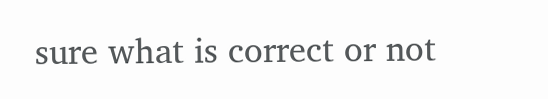sure what is correct or not